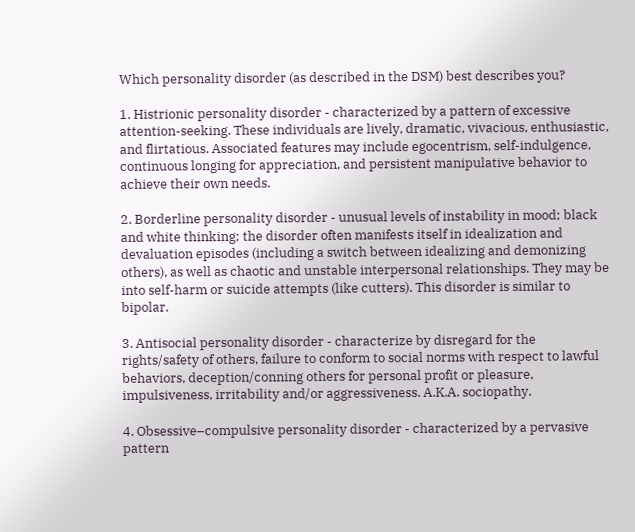Which personality disorder (as described in the DSM) best describes you?

1. Histrionic personality disorder - characterized by a pattern of excessive attention-seeking. These individuals are lively, dramatic, vivacious, enthusiastic, and flirtatious. Associated features may include egocentrism, self-indulgence, continuous longing for appreciation, and persistent manipulative behavior to achieve their own needs.

2. Borderline personality disorder - unusual levels of instability in mood; black and white thinking; the disorder often manifests itself in idealization and devaluation episodes (including a switch between idealizing and demonizing others), as well as chaotic and unstable interpersonal relationships. They may be into self-harm or suicide attempts (like cutters). This disorder is similar to bipolar.

3. Antisocial personality disorder - characterize by disregard for the rights/safety of others, failure to conform to social norms with respect to lawful behaviors, deception/conning others for personal profit or pleasure, impulsiveness, irritability and/or aggressiveness. A.K.A. sociopathy.

4. Obsessive–compulsive personality disorder - characterized by a pervasive pattern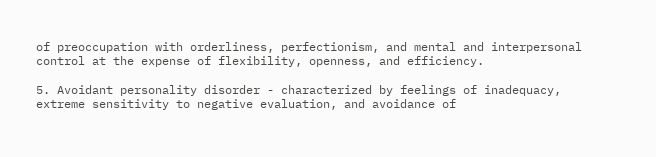of preoccupation with orderliness, perfectionism, and mental and interpersonal control at the expense of flexibility, openness, and efficiency.

5. Avoidant personality disorder - characterized by feelings of inadequacy, extreme sensitivity to negative evaluation, and avoidance of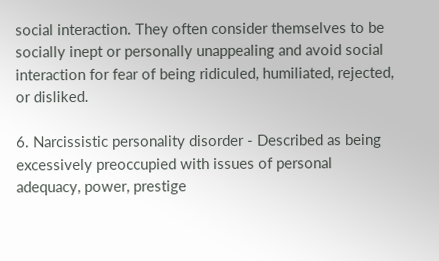social interaction. They often consider themselves to be socially inept or personally unappealing and avoid social interaction for fear of being ridiculed, humiliated, rejected, or disliked.

6. Narcissistic personality disorder - Described as being excessively preoccupied with issues of personal adequacy, power, prestige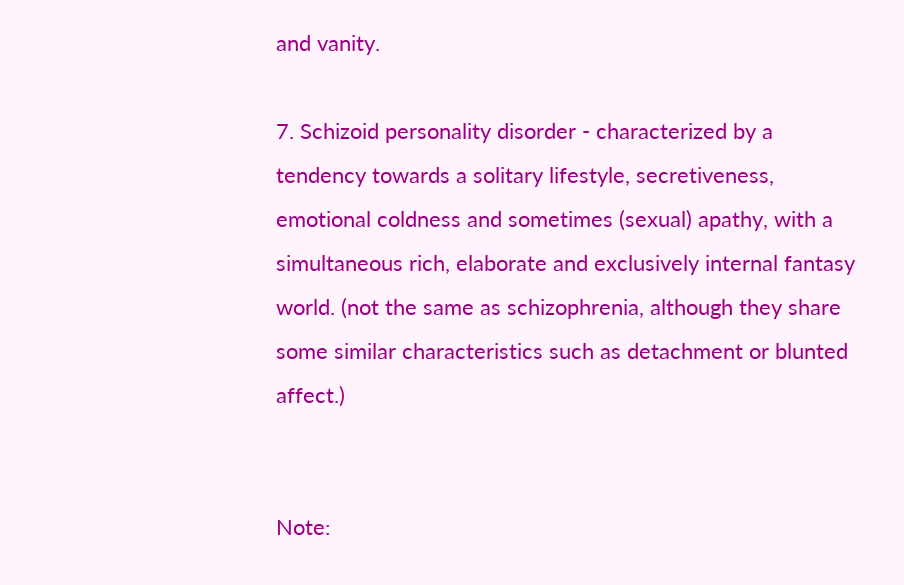and vanity.

7. Schizoid personality disorder - characterized by a tendency towards a solitary lifestyle, secretiveness, emotional coldness and sometimes (sexual) apathy, with a simultaneous rich, elaborate and exclusively internal fantasy world. (not the same as schizophrenia, although they share some similar characteristics such as detachment or blunted affect.)


Note: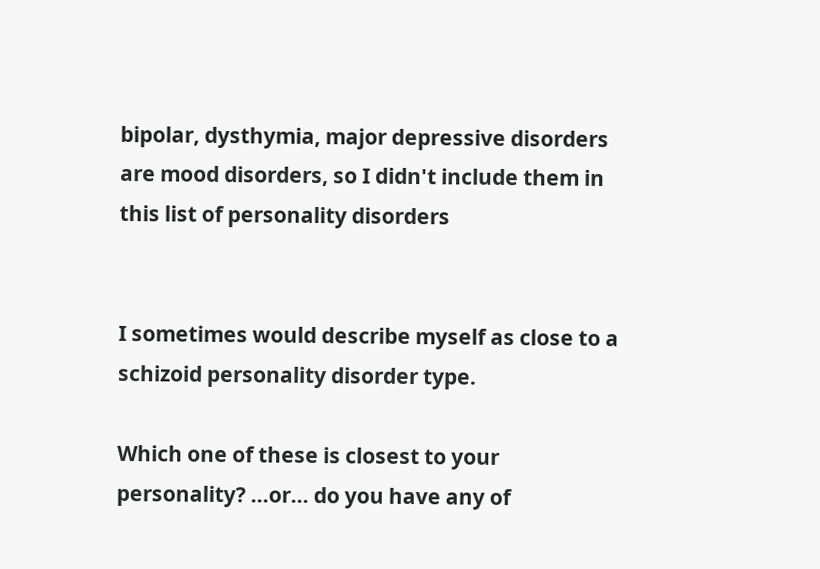bipolar, dysthymia, major depressive disorders are mood disorders, so I didn't include them in this list of personality disorders


I sometimes would describe myself as close to a schizoid personality disorder type.

Which one of these is closest to your personality? ...or... do you have any of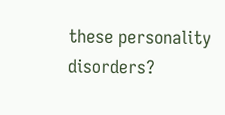these personality disorders?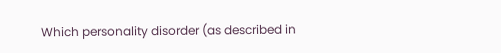Which personality disorder (as described in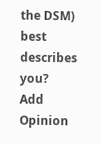the DSM) best describes you?
Add Opinion